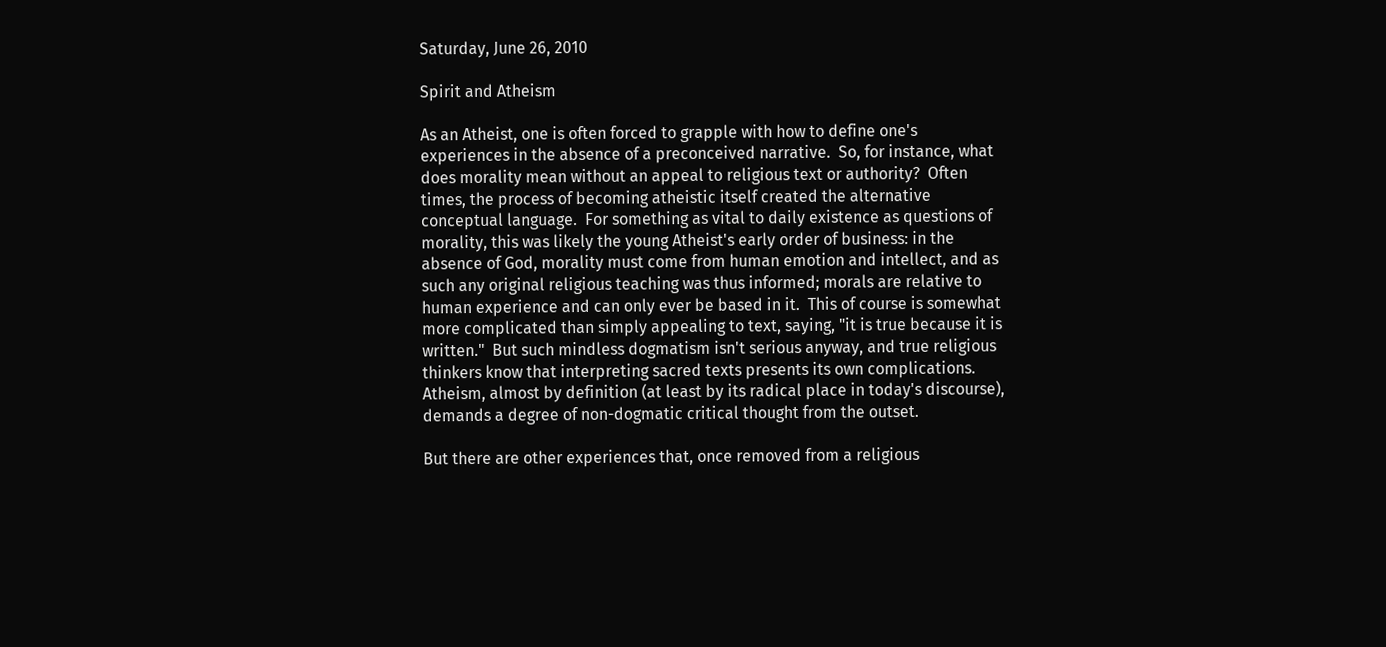Saturday, June 26, 2010

Spirit and Atheism

As an Atheist, one is often forced to grapple with how to define one's experiences in the absence of a preconceived narrative.  So, for instance, what does morality mean without an appeal to religious text or authority?  Often times, the process of becoming atheistic itself created the alternative conceptual language.  For something as vital to daily existence as questions of morality, this was likely the young Atheist's early order of business: in the absence of God, morality must come from human emotion and intellect, and as such any original religious teaching was thus informed; morals are relative to human experience and can only ever be based in it.  This of course is somewhat more complicated than simply appealing to text, saying, "it is true because it is written."  But such mindless dogmatism isn't serious anyway, and true religious thinkers know that interpreting sacred texts presents its own complications.  Atheism, almost by definition (at least by its radical place in today's discourse), demands a degree of non-dogmatic critical thought from the outset.

But there are other experiences that, once removed from a religious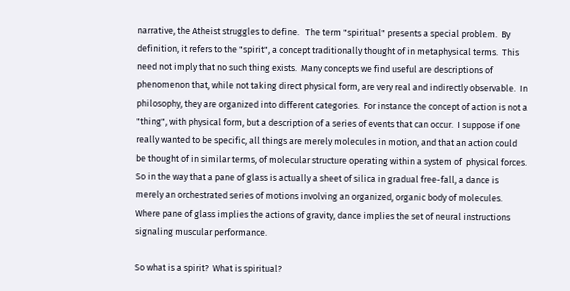narrative, the Atheist struggles to define.   The term "spiritual" presents a special problem.  By definition, it refers to the "spirit", a concept traditionally thought of in metaphysical terms.  This need not imply that no such thing exists.  Many concepts we find useful are descriptions of phenomenon that, while not taking direct physical form, are very real and indirectly observable.  In philosophy, they are organized into different categories.  For instance the concept of action is not a "thing", with physical form, but a description of a series of events that can occur.  I suppose if one really wanted to be specific, all things are merely molecules in motion, and that an action could be thought of in similar terms, of molecular structure operating within a system of  physical forces.  So in the way that a pane of glass is actually a sheet of silica in gradual free-fall, a dance is merely an orchestrated series of motions involving an organized, organic body of molecules.  Where pane of glass implies the actions of gravity, dance implies the set of neural instructions signaling muscular performance.

So what is a spirit?  What is spiritual?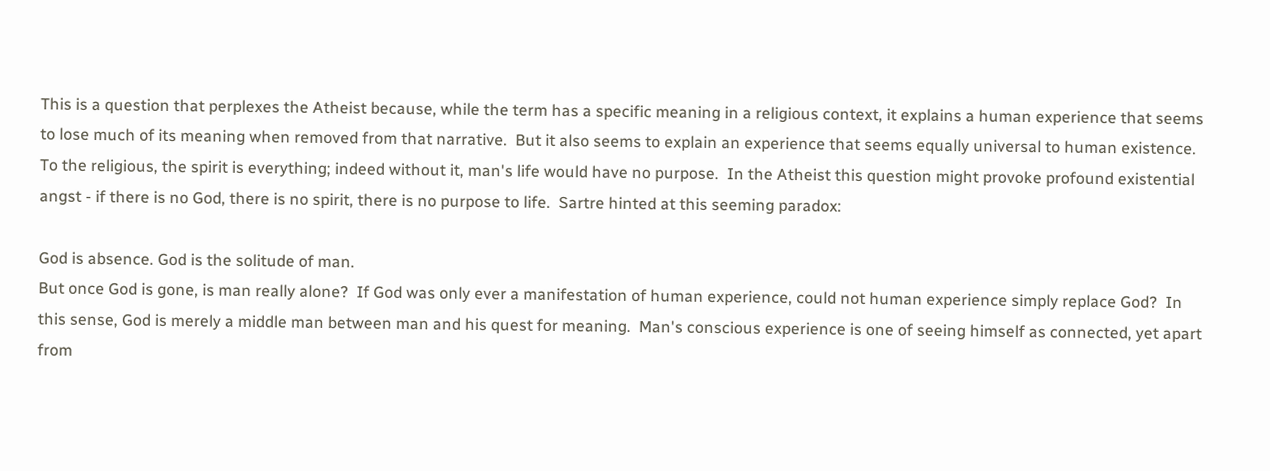This is a question that perplexes the Atheist because, while the term has a specific meaning in a religious context, it explains a human experience that seems to lose much of its meaning when removed from that narrative.  But it also seems to explain an experience that seems equally universal to human existence.  To the religious, the spirit is everything; indeed without it, man's life would have no purpose.  In the Atheist this question might provoke profound existential angst - if there is no God, there is no spirit, there is no purpose to life.  Sartre hinted at this seeming paradox:

God is absence. God is the solitude of man.
But once God is gone, is man really alone?  If God was only ever a manifestation of human experience, could not human experience simply replace God?  In this sense, God is merely a middle man between man and his quest for meaning.  Man's conscious experience is one of seeing himself as connected, yet apart from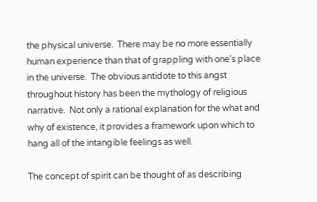the physical universe.  There may be no more essentially human experience than that of grappling with one's place in the universe.  The obvious antidote to this angst throughout history has been the mythology of religious narrative.  Not only a rational explanation for the what and why of existence, it provides a framework upon which to hang all of the intangible feelings as well.

The concept of spirit can be thought of as describing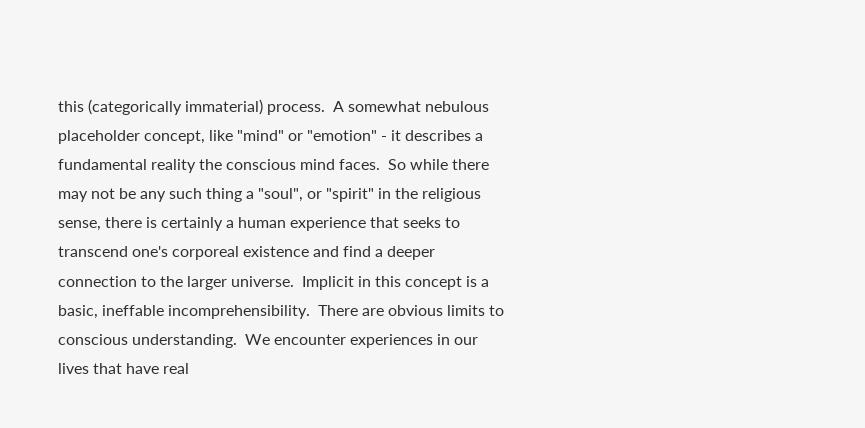this (categorically immaterial) process.  A somewhat nebulous placeholder concept, like "mind" or "emotion" - it describes a fundamental reality the conscious mind faces.  So while there may not be any such thing a "soul", or "spirit" in the religious sense, there is certainly a human experience that seeks to transcend one's corporeal existence and find a deeper connection to the larger universe.  Implicit in this concept is a basic, ineffable incomprehensibility.  There are obvious limits to conscious understanding.  We encounter experiences in our lives that have real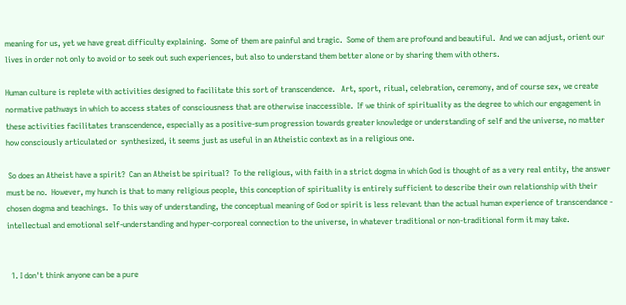meaning for us, yet we have great difficulty explaining.  Some of them are painful and tragic.  Some of them are profound and beautiful.  And we can adjust, orient our lives in order not only to avoid or to seek out such experiences, but also to understand them better alone or by sharing them with others.

Human culture is replete with activities designed to facilitate this sort of transcendence.   Art, sport, ritual, celebration, ceremony, and of course sex, we create normative pathways in which to access states of consciousness that are otherwise inaccessible.  If we think of spirituality as the degree to which our engagement in these activities facilitates transcendence, especially as a positive-sum progression towards greater knowledge or understanding of self and the universe, no matter how consciously articulated or  synthesized, it seems just as useful in an Atheistic context as in a religious one.

 So does an Atheist have a spirit?  Can an Atheist be spiritual?  To the religious, with faith in a strict dogma in which God is thought of as a very real entity, the answer must be no.  However, my hunch is that to many religious people, this conception of spirituality is entirely sufficient to describe their own relationship with their chosen dogma and teachings.  To this way of understanding, the conceptual meaning of God or spirit is less relevant than the actual human experience of transcendance - intellectual and emotional self-understanding and hyper-corporeal connection to the universe, in whatever traditional or non-traditional form it may take.


  1. I don't think anyone can be a pure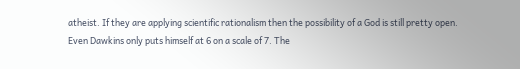atheist. If they are applying scientific rationalism then the possibility of a God is still pretty open. Even Dawkins only puts himself at 6 on a scale of 7. The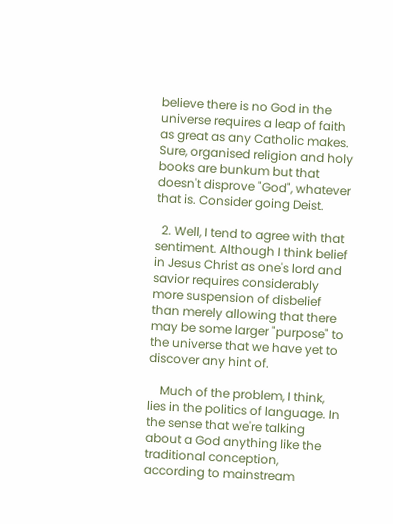believe there is no God in the universe requires a leap of faith as great as any Catholic makes. Sure, organised religion and holy books are bunkum but that doesn't disprove "God", whatever that is. Consider going Deist.

  2. Well, I tend to agree with that sentiment. Although I think belief in Jesus Christ as one's lord and savior requires considerably more suspension of disbelief than merely allowing that there may be some larger "purpose" to the universe that we have yet to discover any hint of.

    Much of the problem, I think, lies in the politics of language. In the sense that we're talking about a God anything like the traditional conception, according to mainstream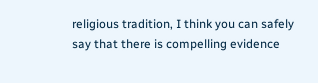religious tradition, I think you can safely say that there is compelling evidence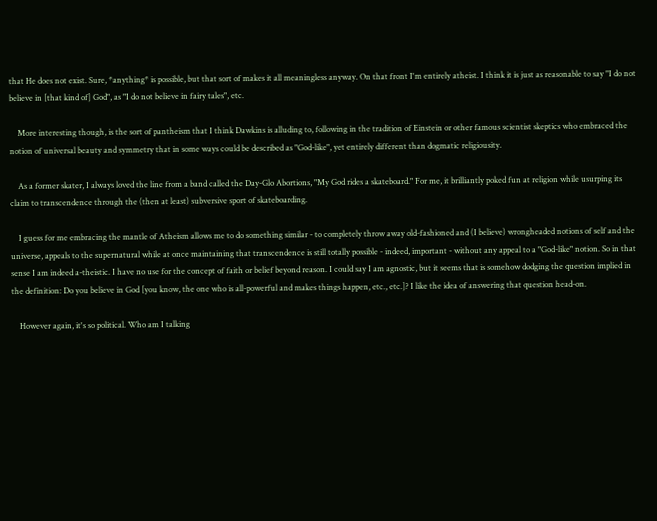that He does not exist. Sure, *anything* is possible, but that sort of makes it all meaningless anyway. On that front I'm entirely atheist. I think it is just as reasonable to say "I do not believe in [that kind of] God", as "I do not believe in fairy tales", etc.

    More interesting though, is the sort of pantheism that I think Dawkins is alluding to, following in the tradition of Einstein or other famous scientist skeptics who embraced the notion of universal beauty and symmetry that in some ways could be described as "God-like", yet entirely different than dogmatic religiousity.

    As a former skater, I always loved the line from a band called the Day-Glo Abortions, "My God rides a skateboard." For me, it brilliantly poked fun at religion while usurping its claim to transcendence through the (then at least) subversive sport of skateboarding.

    I guess for me embracing the mantle of Atheism allows me to do something similar - to completely throw away old-fashioned and (I believe) wrongheaded notions of self and the universe, appeals to the supernatural while at once maintaining that transcendence is still totally possible - indeed, important - without any appeal to a "God-like" notion. So in that sense I am indeed a-theistic. I have no use for the concept of faith or belief beyond reason. I could say I am agnostic, but it seems that is somehow dodging the question implied in the definition: Do you believe in God [you know, the one who is all-powerful and makes things happen, etc., etc.]? I like the idea of answering that question head-on.

    However again, it's so political. Who am I talking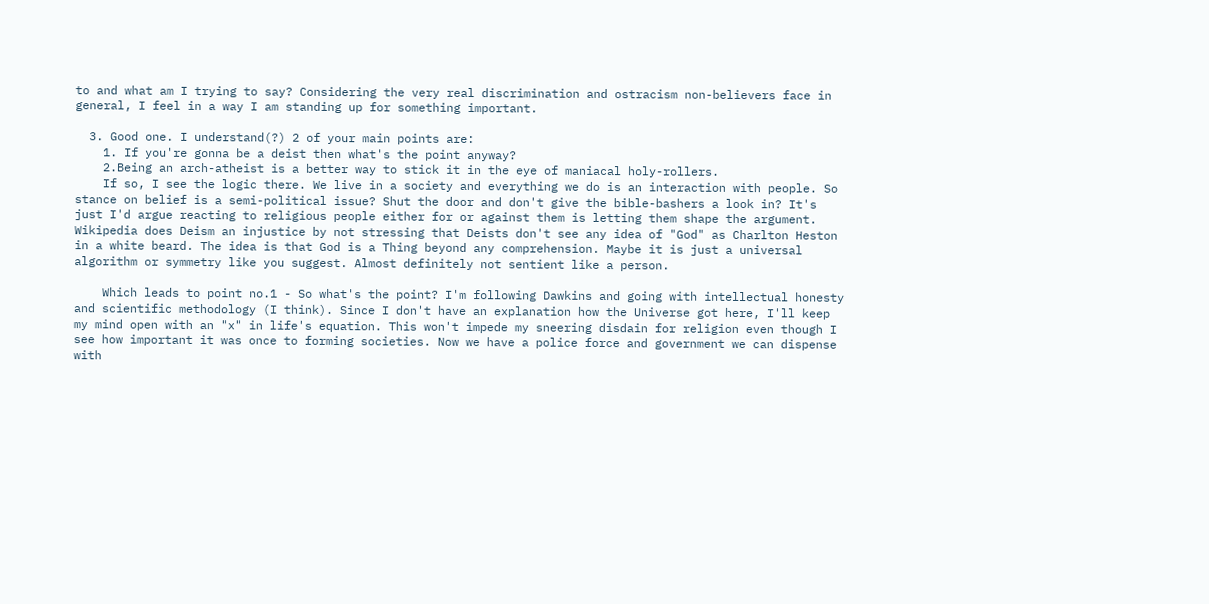to and what am I trying to say? Considering the very real discrimination and ostracism non-believers face in general, I feel in a way I am standing up for something important.

  3. Good one. I understand(?) 2 of your main points are:
    1. If you're gonna be a deist then what's the point anyway?
    2.Being an arch-atheist is a better way to stick it in the eye of maniacal holy-rollers.
    If so, I see the logic there. We live in a society and everything we do is an interaction with people. So stance on belief is a semi-political issue? Shut the door and don't give the bible-bashers a look in? It's just I'd argue reacting to religious people either for or against them is letting them shape the argument. Wikipedia does Deism an injustice by not stressing that Deists don't see any idea of "God" as Charlton Heston in a white beard. The idea is that God is a Thing beyond any comprehension. Maybe it is just a universal algorithm or symmetry like you suggest. Almost definitely not sentient like a person.

    Which leads to point no.1 - So what's the point? I'm following Dawkins and going with intellectual honesty and scientific methodology (I think). Since I don't have an explanation how the Universe got here, I'll keep my mind open with an "x" in life's equation. This won't impede my sneering disdain for religion even though I see how important it was once to forming societies. Now we have a police force and government we can dispense with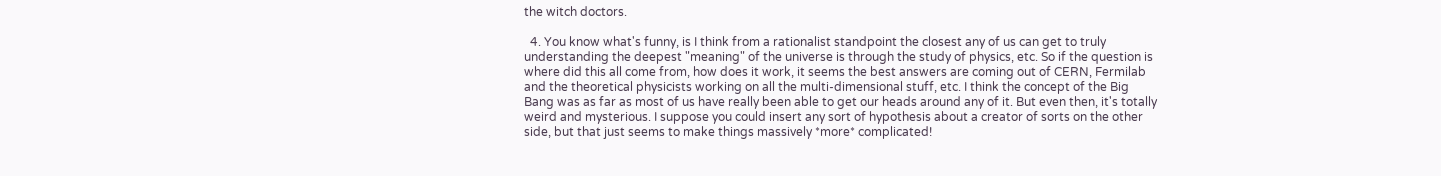the witch doctors.

  4. You know what's funny, is I think from a rationalist standpoint the closest any of us can get to truly understanding the deepest "meaning" of the universe is through the study of physics, etc. So if the question is where did this all come from, how does it work, it seems the best answers are coming out of CERN, Fermilab and the theoretical physicists working on all the multi-dimensional stuff, etc. I think the concept of the Big Bang was as far as most of us have really been able to get our heads around any of it. But even then, it's totally weird and mysterious. I suppose you could insert any sort of hypothesis about a creator of sorts on the other side, but that just seems to make things massively *more* complicated!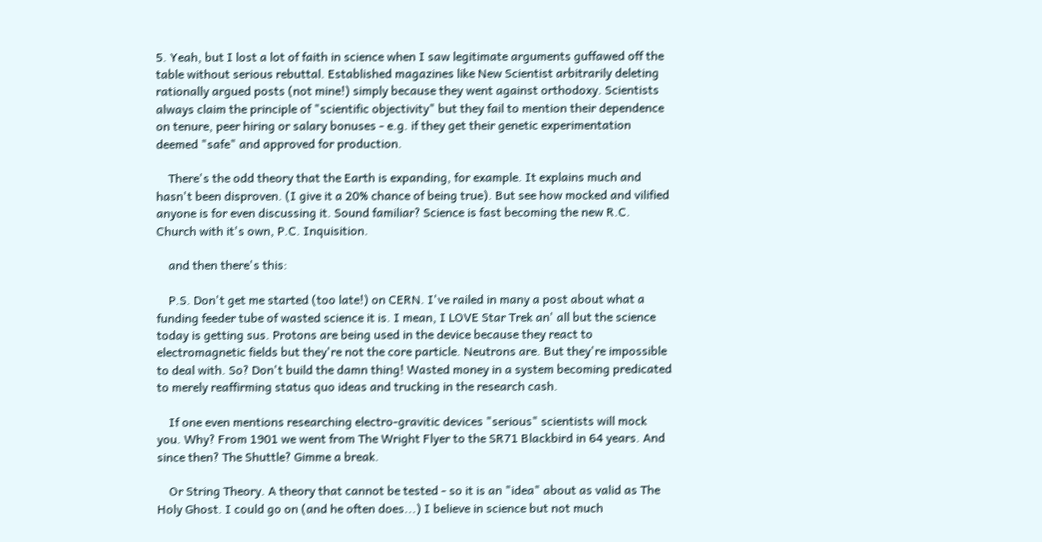5. Yeah, but I lost a lot of faith in science when I saw legitimate arguments guffawed off the table without serious rebuttal. Established magazines like New Scientist arbitrarily deleting rationally argued posts (not mine!) simply because they went against orthodoxy. Scientists always claim the principle of "scientific objectivity" but they fail to mention their dependence on tenure, peer hiring or salary bonuses - e.g. if they get their genetic experimentation deemed "safe" and approved for production.

    There's the odd theory that the Earth is expanding, for example. It explains much and hasn't been disproven. (I give it a 20% chance of being true). But see how mocked and vilified anyone is for even discussing it. Sound familiar? Science is fast becoming the new R.C. Church with it's own, P.C. Inquisition.

    and then there's this:

    P.S. Don't get me started (too late!) on CERN. I've railed in many a post about what a funding feeder tube of wasted science it is. I mean, I LOVE Star Trek an' all but the science today is getting sus. Protons are being used in the device because they react to electromagnetic fields but they're not the core particle. Neutrons are. But they're impossible to deal with. So? Don't build the damn thing! Wasted money in a system becoming predicated to merely reaffirming status quo ideas and trucking in the research cash.

    If one even mentions researching electro-gravitic devices "serious" scientists will mock you. Why? From 1901 we went from The Wright Flyer to the SR71 Blackbird in 64 years. And since then? The Shuttle? Gimme a break.

    Or String Theory. A theory that cannot be tested - so it is an "idea" about as valid as The Holy Ghost. I could go on (and he often does...) I believe in science but not much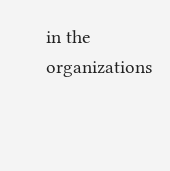in the organizations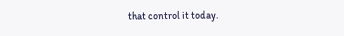that control it today.